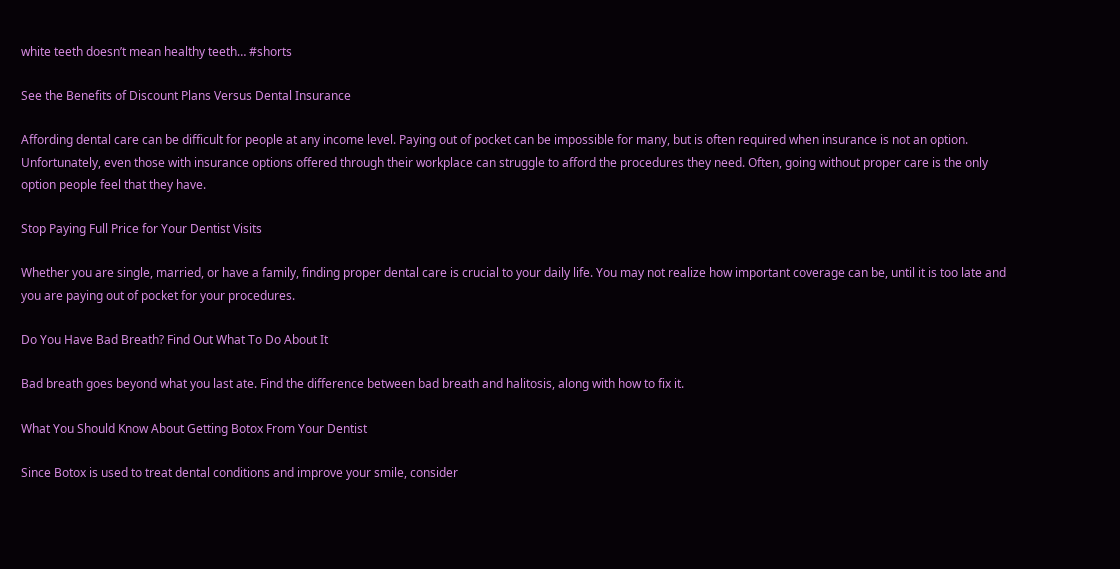white teeth doesn’t mean healthy teeth… #shorts

See the Benefits of Discount Plans Versus Dental Insurance

Affording dental care can be difficult for people at any income level. Paying out of pocket can be impossible for many, but is often required when insurance is not an option. Unfortunately, even those with insurance options offered through their workplace can struggle to afford the procedures they need. Often, going without proper care is the only option people feel that they have.

Stop Paying Full Price for Your Dentist Visits

Whether you are single, married, or have a family, finding proper dental care is crucial to your daily life. You may not realize how important coverage can be, until it is too late and you are paying out of pocket for your procedures.

Do You Have Bad Breath? Find Out What To Do About It

Bad breath goes beyond what you last ate. Find the difference between bad breath and halitosis, along with how to fix it.

What You Should Know About Getting Botox From Your Dentist

Since Botox is used to treat dental conditions and improve your smile, consider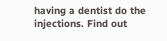having a dentist do the injections. Find out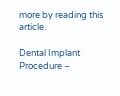more by reading this article.

Dental Implant Procedure –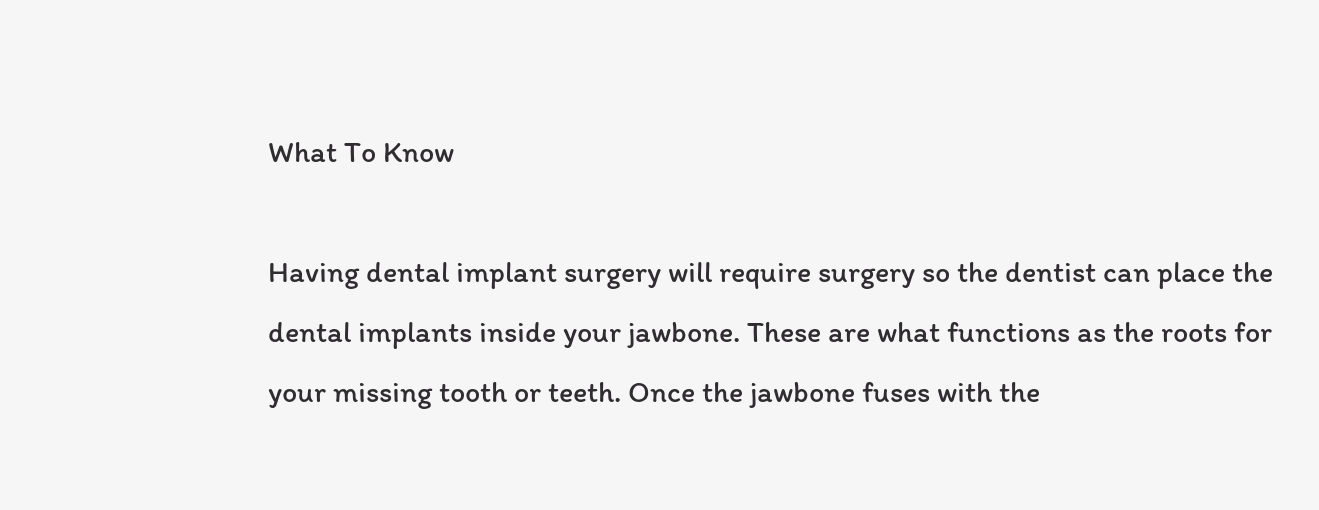What To Know

Having dental implant surgery will require surgery so the dentist can place the dental implants inside your jawbone. These are what functions as the roots for your missing tooth or teeth. Once the jawbone fuses with the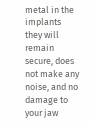metal in the implants they will remain secure, does not make any noise, and no damage to your jaw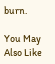burn.

You May Also Like